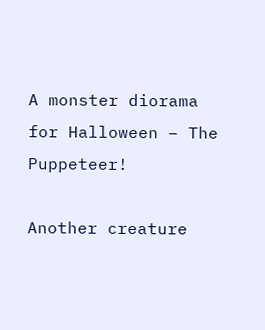A monster diorama for Halloween – The Puppeteer!

Another creature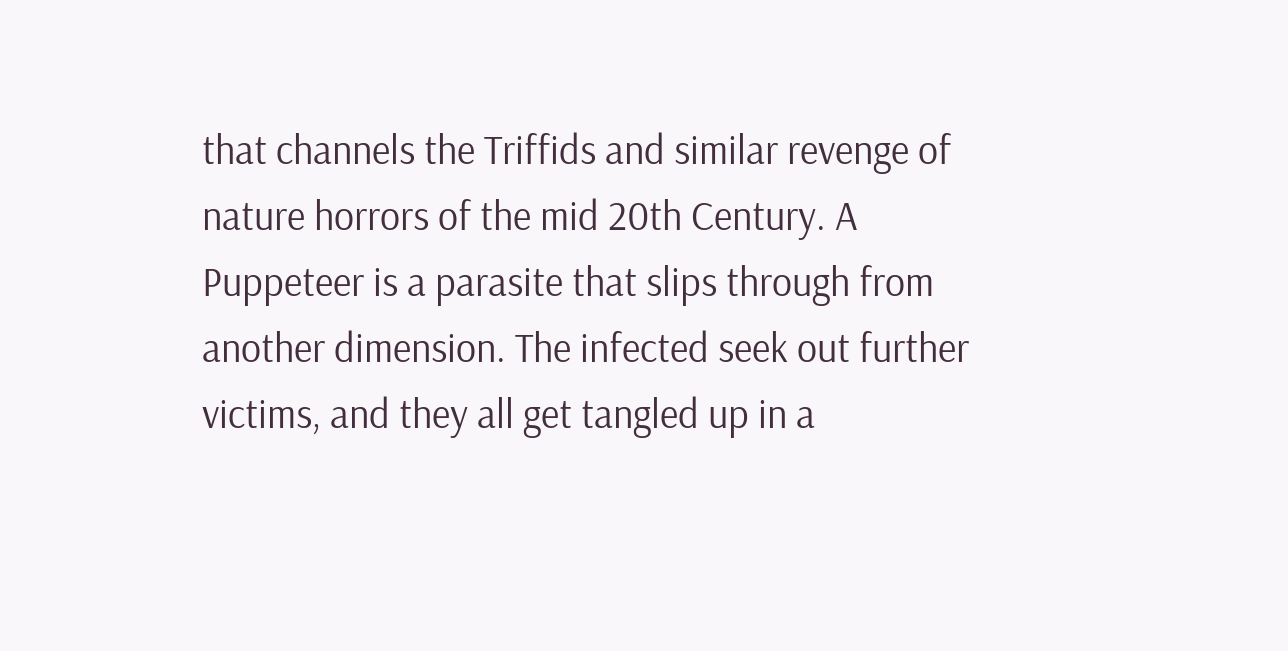that channels the Triffids and similar revenge of nature horrors of the mid 20th Century. A Puppeteer is a parasite that slips through from another dimension. The infected seek out further victims, and they all get tangled up in a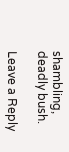shambling, deadly bush.

Leave a Reply